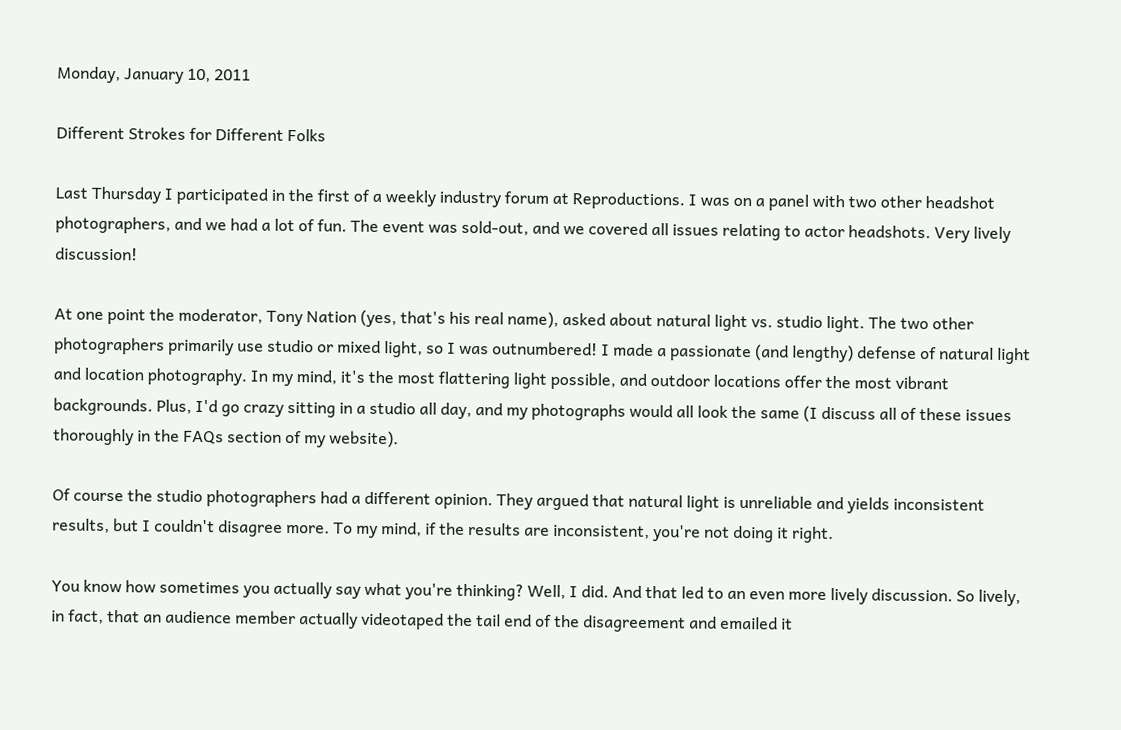Monday, January 10, 2011

Different Strokes for Different Folks

Last Thursday I participated in the first of a weekly industry forum at Reproductions. I was on a panel with two other headshot photographers, and we had a lot of fun. The event was sold-out, and we covered all issues relating to actor headshots. Very lively discussion!

At one point the moderator, Tony Nation (yes, that's his real name), asked about natural light vs. studio light. The two other photographers primarily use studio or mixed light, so I was outnumbered! I made a passionate (and lengthy) defense of natural light and location photography. In my mind, it's the most flattering light possible, and outdoor locations offer the most vibrant backgrounds. Plus, I'd go crazy sitting in a studio all day, and my photographs would all look the same (I discuss all of these issues thoroughly in the FAQs section of my website).

Of course the studio photographers had a different opinion. They argued that natural light is unreliable and yields inconsistent results, but I couldn't disagree more. To my mind, if the results are inconsistent, you're not doing it right.

You know how sometimes you actually say what you're thinking? Well, I did. And that led to an even more lively discussion. So lively, in fact, that an audience member actually videotaped the tail end of the disagreement and emailed it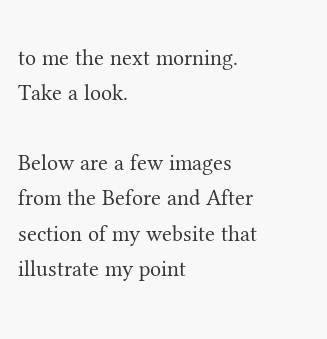to me the next morning. Take a look.

Below are a few images from the Before and After section of my website that illustrate my point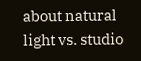about natural light vs. studio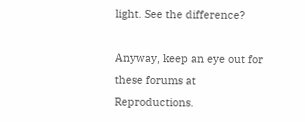light. See the difference?

Anyway, keep an eye out for these forums at Reproductions.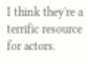I think they're a terrific resource for actors.